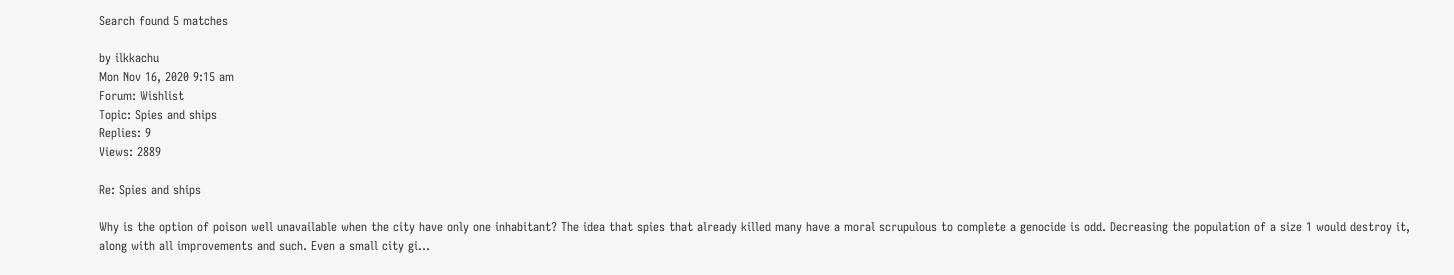Search found 5 matches

by ilkkachu
Mon Nov 16, 2020 9:15 am
Forum: Wishlist
Topic: Spies and ships
Replies: 9
Views: 2889

Re: Spies and ships

Why is the option of poison well unavailable when the city have only one inhabitant? The idea that spies that already killed many have a moral scrupulous to complete a genocide is odd. Decreasing the population of a size 1 would destroy it, along with all improvements and such. Even a small city gi...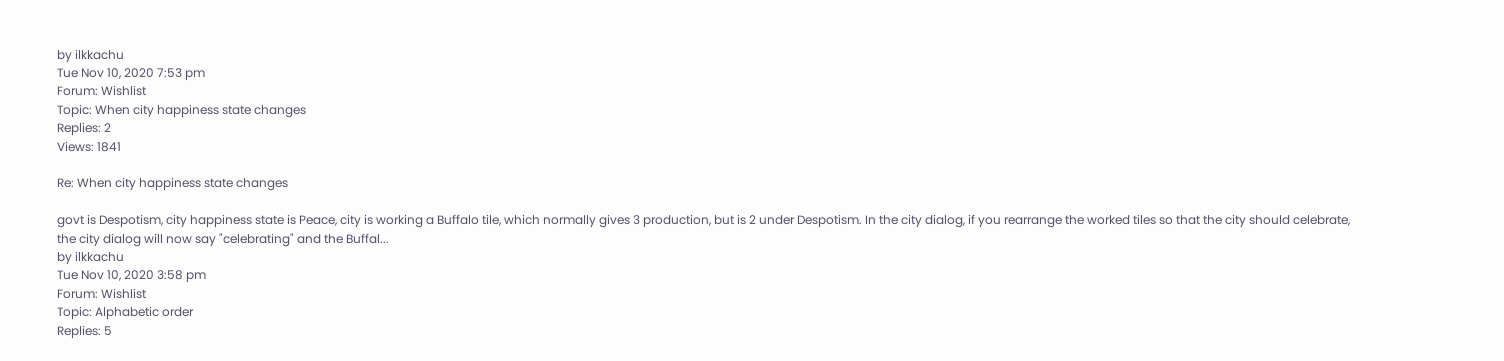by ilkkachu
Tue Nov 10, 2020 7:53 pm
Forum: Wishlist
Topic: When city happiness state changes
Replies: 2
Views: 1841

Re: When city happiness state changes

govt is Despotism, city happiness state is Peace, city is working a Buffalo tile, which normally gives 3 production, but is 2 under Despotism. In the city dialog, if you rearrange the worked tiles so that the city should celebrate, the city dialog will now say "celebrating" and the Buffal...
by ilkkachu
Tue Nov 10, 2020 3:58 pm
Forum: Wishlist
Topic: Alphabetic order
Replies: 5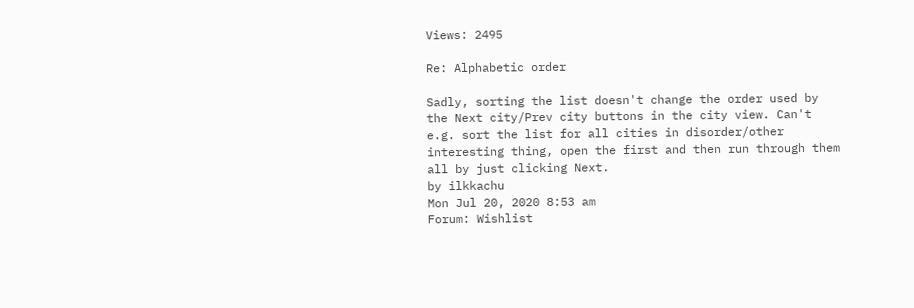Views: 2495

Re: Alphabetic order

Sadly, sorting the list doesn't change the order used by the Next city/Prev city buttons in the city view. Can't e.g. sort the list for all cities in disorder/other interesting thing, open the first and then run through them all by just clicking Next.
by ilkkachu
Mon Jul 20, 2020 8:53 am
Forum: Wishlist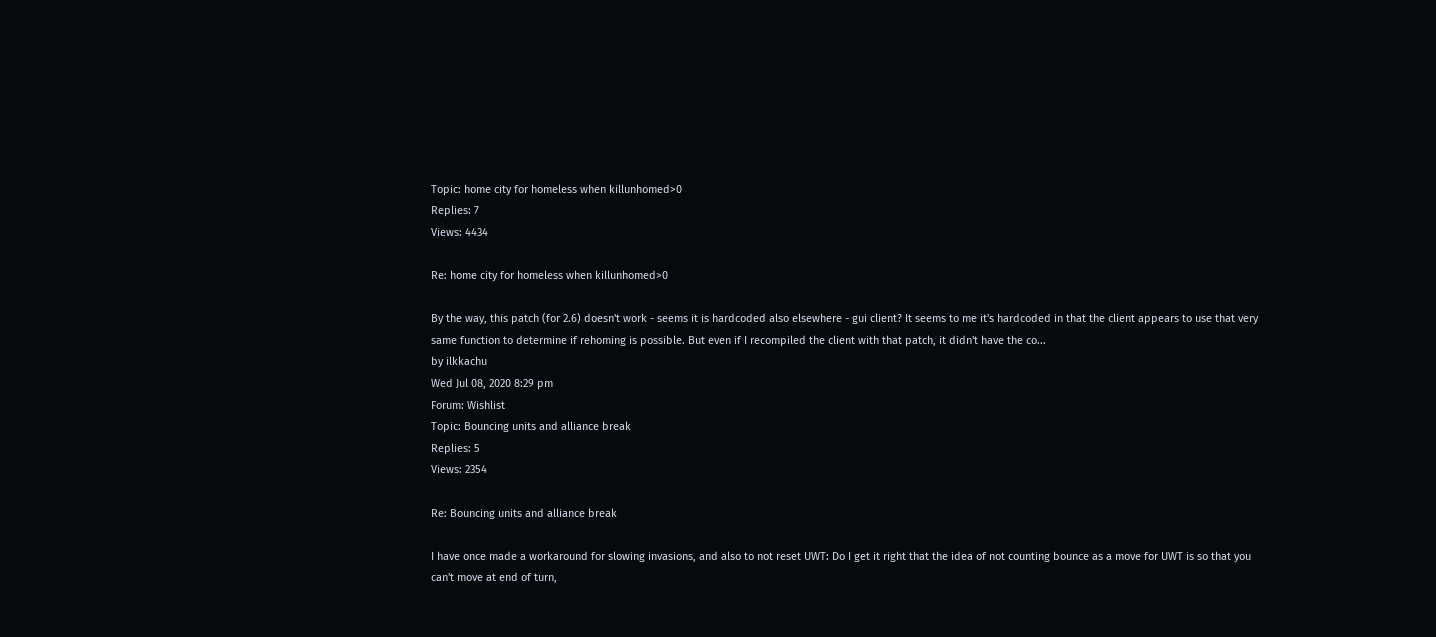Topic: home city for homeless when killunhomed>0
Replies: 7
Views: 4434

Re: home city for homeless when killunhomed>0

By the way, this patch (for 2.6) doesn't work - seems it is hardcoded also elsewhere - gui client? It seems to me it's hardcoded in that the client appears to use that very same function to determine if rehoming is possible. But even if I recompiled the client with that patch, it didn't have the co...
by ilkkachu
Wed Jul 08, 2020 8:29 pm
Forum: Wishlist
Topic: Bouncing units and alliance break
Replies: 5
Views: 2354

Re: Bouncing units and alliance break

I have once made a workaround for slowing invasions, and also to not reset UWT: Do I get it right that the idea of not counting bounce as a move for UWT is so that you can't move at end of turn,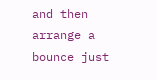and then arrange a bounce just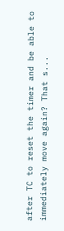after TC to reset the timer and be able to immediately move again? That s...